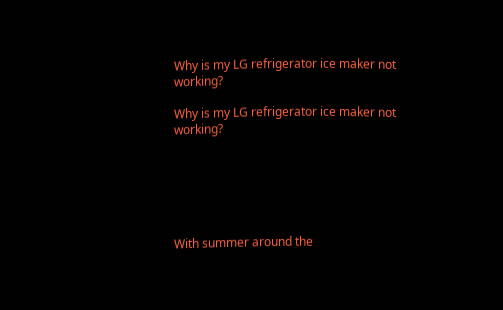Why is my LG refrigerator ice maker not working?

Why is my LG refrigerator ice maker not working?






With summer around the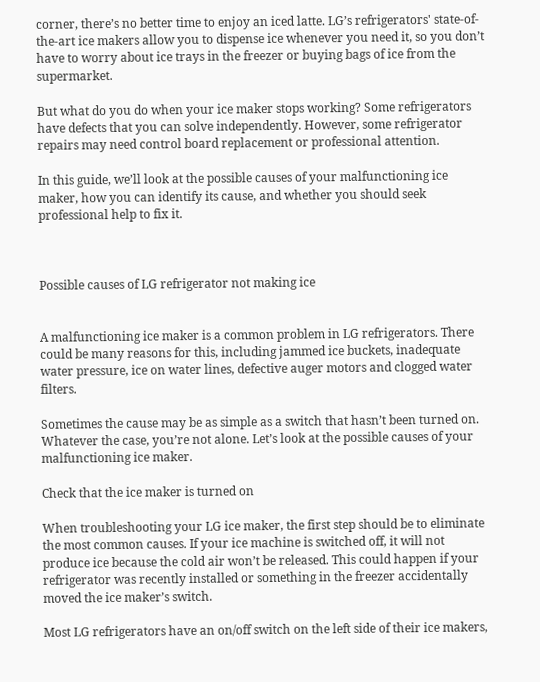corner, there’s no better time to enjoy an iced latte. LG’s refrigerators' state-of-the-art ice makers allow you to dispense ice whenever you need it, so you don’t have to worry about ice trays in the freezer or buying bags of ice from the supermarket.

But what do you do when your ice maker stops working? Some refrigerators have defects that you can solve independently. However, some refrigerator repairs may need control board replacement or professional attention.

In this guide, we’ll look at the possible causes of your malfunctioning ice maker, how you can identify its cause, and whether you should seek professional help to fix it.



Possible causes of LG refrigerator not making ice


A malfunctioning ice maker is a common problem in LG refrigerators. There could be many reasons for this, including jammed ice buckets, inadequate water pressure, ice on water lines, defective auger motors and clogged water filters.

Sometimes the cause may be as simple as a switch that hasn’t been turned on. Whatever the case, you’re not alone. Let’s look at the possible causes of your malfunctioning ice maker.

Check that the ice maker is turned on

When troubleshooting your LG ice maker, the first step should be to eliminate the most common causes. If your ice machine is switched off, it will not produce ice because the cold air won’t be released. This could happen if your refrigerator was recently installed or something in the freezer accidentally moved the ice maker’s switch.

Most LG refrigerators have an on/off switch on the left side of their ice makers,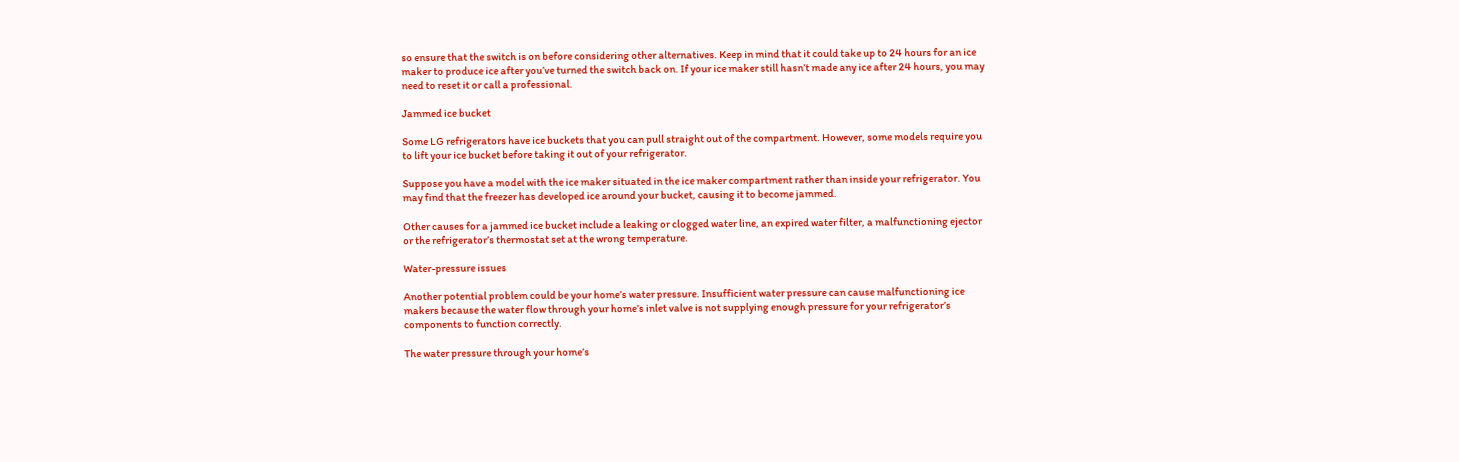so ensure that the switch is on before considering other alternatives. Keep in mind that it could take up to 24 hours for an ice maker to produce ice after you’ve turned the switch back on. If your ice maker still hasn’t made any ice after 24 hours, you may need to reset it or call a professional.

Jammed ice bucket

Some LG refrigerators have ice buckets that you can pull straight out of the compartment. However, some models require you to lift your ice bucket before taking it out of your refrigerator.

Suppose you have a model with the ice maker situated in the ice maker compartment rather than inside your refrigerator. You may find that the freezer has developed ice around your bucket, causing it to become jammed.

Other causes for a jammed ice bucket include a leaking or clogged water line, an expired water filter, a malfunctioning ejector or the refrigerator’s thermostat set at the wrong temperature.

Water-pressure issues

Another potential problem could be your home’s water pressure. Insufficient water pressure can cause malfunctioning ice makers because the water flow through your home’s inlet valve is not supplying enough pressure for your refrigerator’s components to function correctly.

The water pressure through your home’s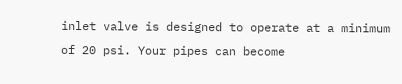inlet valve is designed to operate at a minimum of 20 psi. Your pipes can become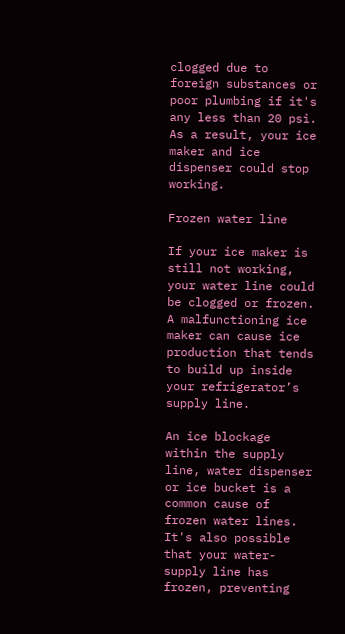clogged due to foreign substances or poor plumbing if it's any less than 20 psi. As a result, your ice maker and ice dispenser could stop working.

Frozen water line

If your ice maker is still not working, your water line could be clogged or frozen. A malfunctioning ice maker can cause ice production that tends to build up inside your refrigerator’s supply line.

An ice blockage within the supply line, water dispenser or ice bucket is a common cause of frozen water lines. It's also possible that your water-supply line has frozen, preventing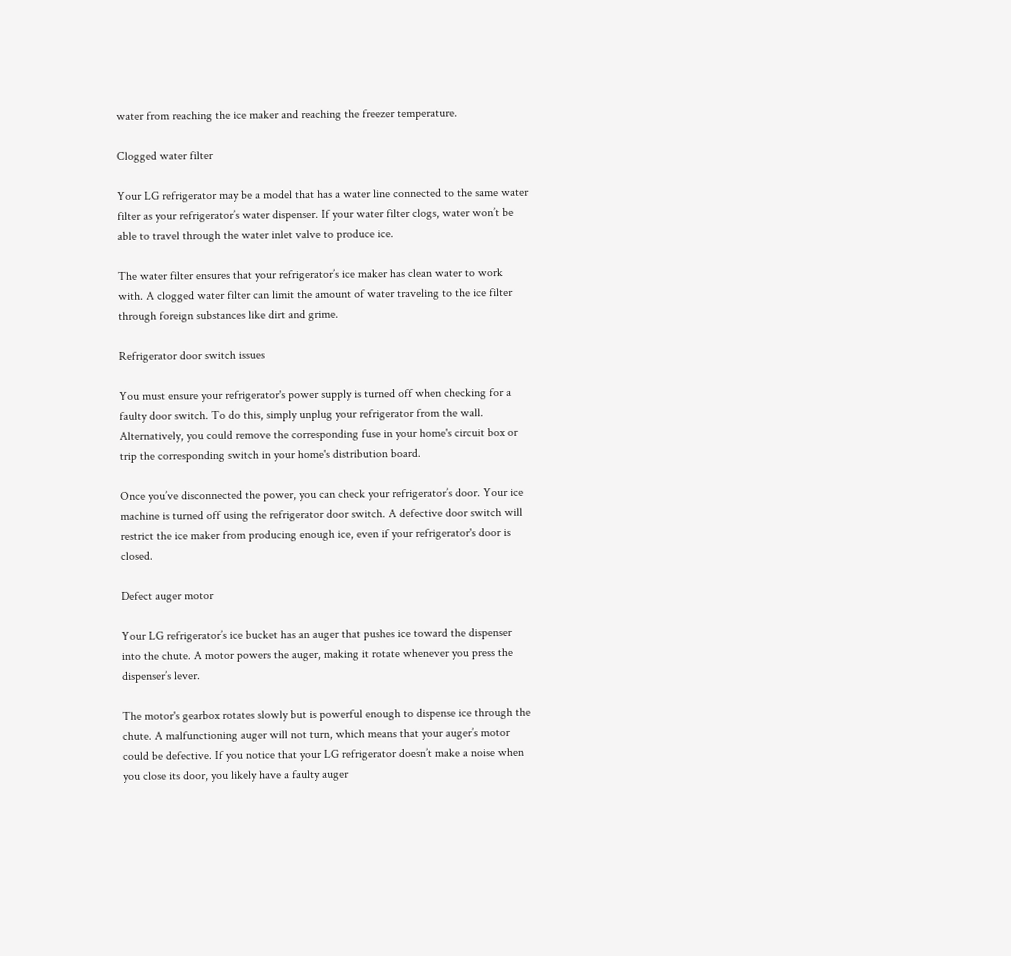water from reaching the ice maker and reaching the freezer temperature.

Clogged water filter

Your LG refrigerator may be a model that has a water line connected to the same water filter as your refrigerator’s water dispenser. If your water filter clogs, water won’t be able to travel through the water inlet valve to produce ice.

The water filter ensures that your refrigerator’s ice maker has clean water to work with. A clogged water filter can limit the amount of water traveling to the ice filter through foreign substances like dirt and grime.

Refrigerator door switch issues

You must ensure your refrigerator's power supply is turned off when checking for a faulty door switch. To do this, simply unplug your refrigerator from the wall. Alternatively, you could remove the corresponding fuse in your home's circuit box or trip the corresponding switch in your home's distribution board.

Once you’ve disconnected the power, you can check your refrigerator’s door. Your ice machine is turned off using the refrigerator door switch. A defective door switch will restrict the ice maker from producing enough ice, even if your refrigerator's door is closed.

Defect auger motor

Your LG refrigerator’s ice bucket has an auger that pushes ice toward the dispenser into the chute. A motor powers the auger, making it rotate whenever you press the dispenser’s lever.

The motor's gearbox rotates slowly but is powerful enough to dispense ice through the chute. A malfunctioning auger will not turn, which means that your auger’s motor could be defective. If you notice that your LG refrigerator doesn’t make a noise when you close its door, you likely have a faulty auger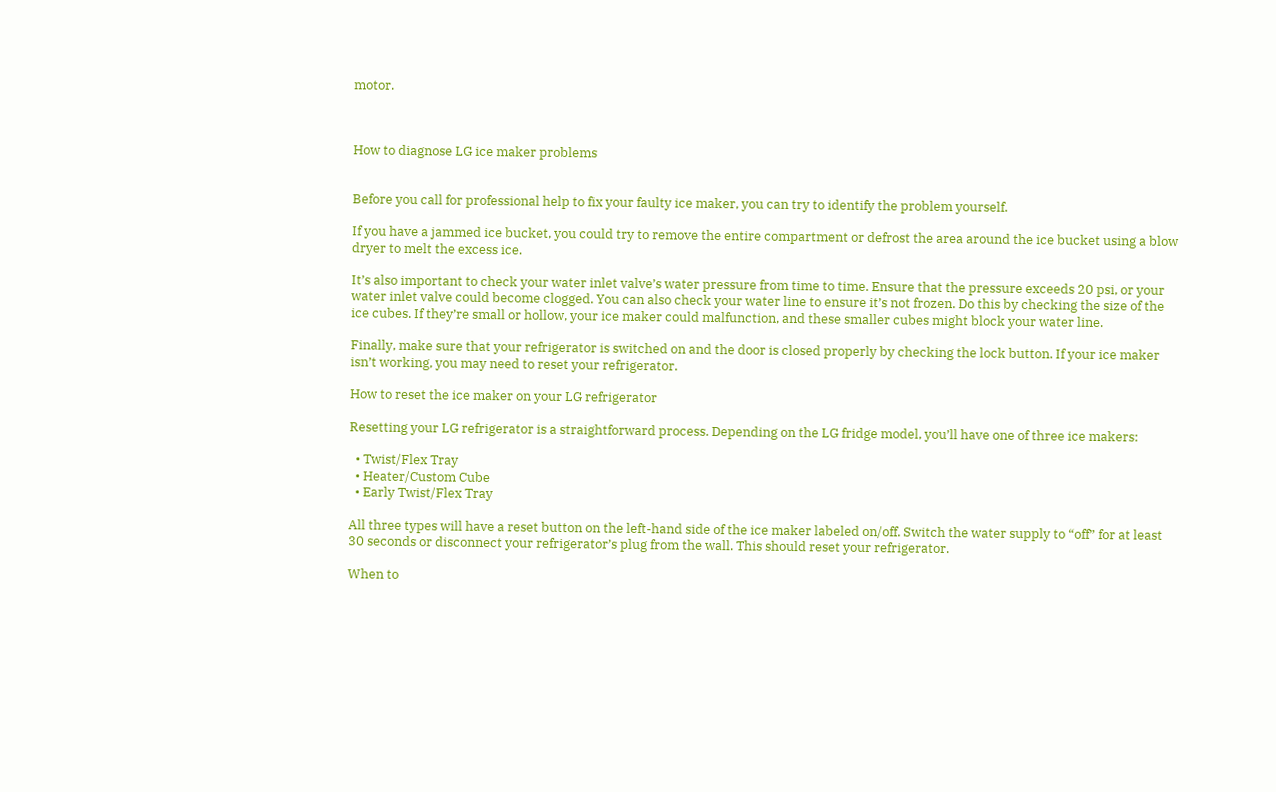motor.



How to diagnose LG ice maker problems


Before you call for professional help to fix your faulty ice maker, you can try to identify the problem yourself.

If you have a jammed ice bucket, you could try to remove the entire compartment or defrost the area around the ice bucket using a blow dryer to melt the excess ice.

It’s also important to check your water inlet valve’s water pressure from time to time. Ensure that the pressure exceeds 20 psi, or your water inlet valve could become clogged. You can also check your water line to ensure it’s not frozen. Do this by checking the size of the ice cubes. If they’re small or hollow, your ice maker could malfunction, and these smaller cubes might block your water line.

Finally, make sure that your refrigerator is switched on and the door is closed properly by checking the lock button. If your ice maker isn’t working, you may need to reset your refrigerator.

How to reset the ice maker on your LG refrigerator

Resetting your LG refrigerator is a straightforward process. Depending on the LG fridge model, you’ll have one of three ice makers:

  • Twist/Flex Tray
  • Heater/Custom Cube
  • Early Twist/Flex Tray

All three types will have a reset button on the left-hand side of the ice maker labeled on/off. Switch the water supply to “off” for at least 30 seconds or disconnect your refrigerator’s plug from the wall. This should reset your refrigerator.

When to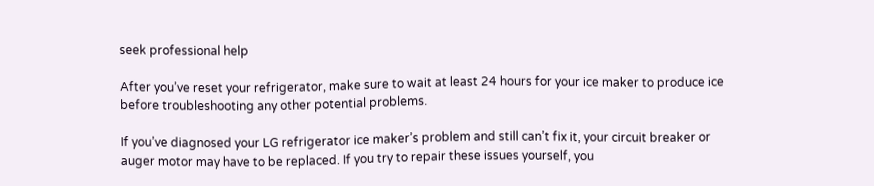seek professional help

After you’ve reset your refrigerator, make sure to wait at least 24 hours for your ice maker to produce ice before troubleshooting any other potential problems.

If you’ve diagnosed your LG refrigerator ice maker’s problem and still can’t fix it, your circuit breaker or auger motor may have to be replaced. If you try to repair these issues yourself, you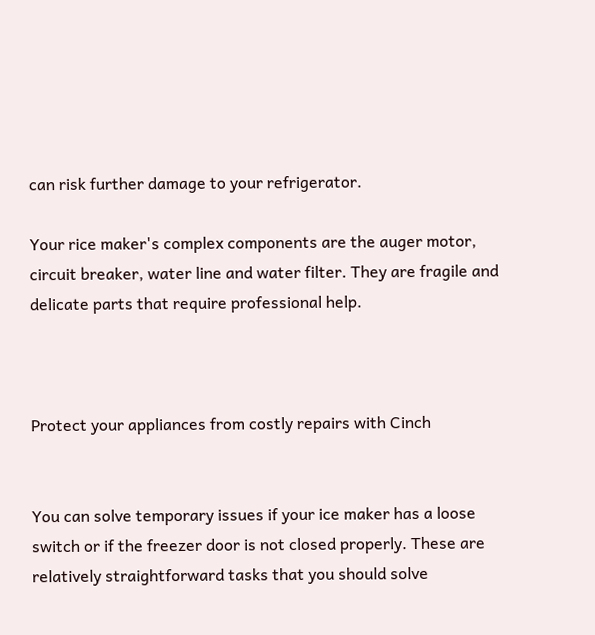can risk further damage to your refrigerator.

Your rice maker's complex components are the auger motor, circuit breaker, water line and water filter. They are fragile and delicate parts that require professional help.



Protect your appliances from costly repairs with Cinch


You can solve temporary issues if your ice maker has a loose switch or if the freezer door is not closed properly. These are relatively straightforward tasks that you should solve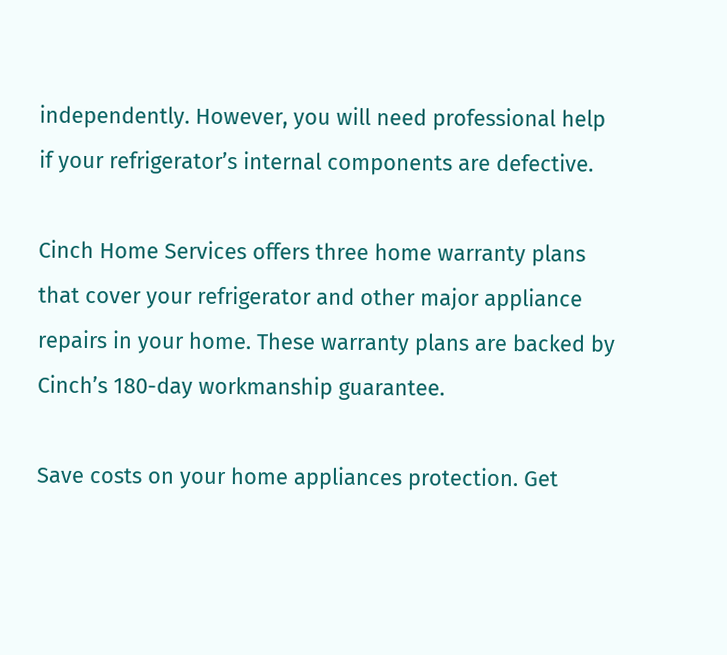independently. However, you will need professional help if your refrigerator’s internal components are defective.

Cinch Home Services offers three home warranty plans that cover your refrigerator and other major appliance repairs in your home. These warranty plans are backed by Cinch’s 180-day workmanship guarantee.

Save costs on your home appliances protection. Get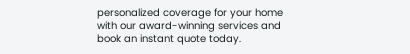personalized coverage for your home with our award-winning services and book an instant quote today.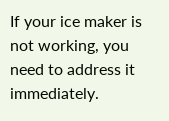If your ice maker is not working, you need to address it immediately.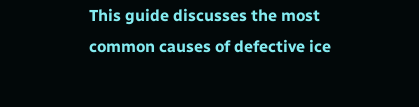This guide discusses the most common causes of defective ice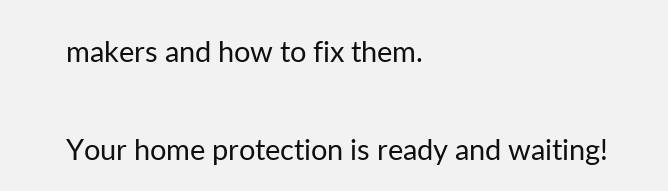makers and how to fix them.

Your home protection is ready and waiting!